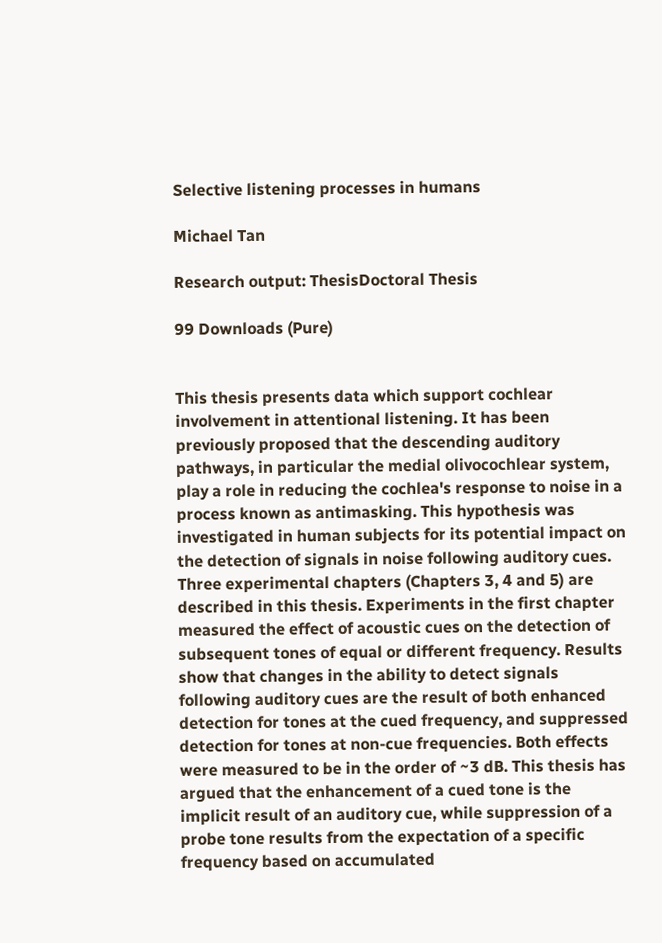Selective listening processes in humans

Michael Tan

Research output: ThesisDoctoral Thesis

99 Downloads (Pure)


This thesis presents data which support cochlear involvement in attentional listening. It has been previously proposed that the descending auditory pathways, in particular the medial olivocochlear system, play a role in reducing the cochlea's response to noise in a process known as antimasking. This hypothesis was investigated in human subjects for its potential impact on the detection of signals in noise following auditory cues. Three experimental chapters (Chapters 3, 4 and 5) are described in this thesis. Experiments in the first chapter measured the effect of acoustic cues on the detection of subsequent tones of equal or different frequency. Results show that changes in the ability to detect signals following auditory cues are the result of both enhanced detection for tones at the cued frequency, and suppressed detection for tones at non-cue frequencies. Both effects were measured to be in the order of ~3 dB. This thesis has argued that the enhancement of a cued tone is the implicit result of an auditory cue, while suppression of a probe tone results from the expectation of a specific frequency based on accumulated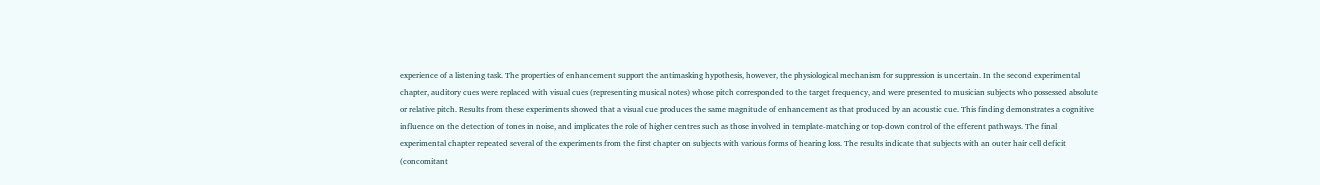experience of a listening task. The properties of enhancement support the antimasking hypothesis, however, the physiological mechanism for suppression is uncertain. In the second experimental chapter, auditory cues were replaced with visual cues (representing musical notes) whose pitch corresponded to the target frequency, and were presented to musician subjects who possessed absolute or relative pitch. Results from these experiments showed that a visual cue produces the same magnitude of enhancement as that produced by an acoustic cue. This finding demonstrates a cognitive influence on the detection of tones in noise, and implicates the role of higher centres such as those involved in template-matching or top-down control of the efferent pathways. The final experimental chapter repeated several of the experiments from the first chapter on subjects with various forms of hearing loss. The results indicate that subjects with an outer hair cell deficit (concomitant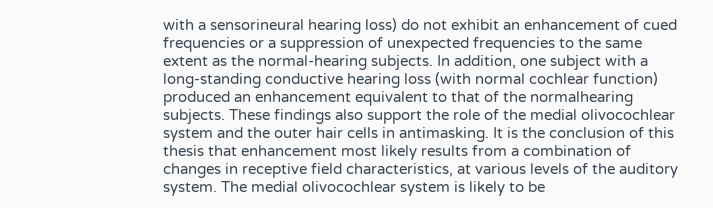with a sensorineural hearing loss) do not exhibit an enhancement of cued frequencies or a suppression of unexpected frequencies to the same extent as the normal-hearing subjects. In addition, one subject with a long-standing conductive hearing loss (with normal cochlear function) produced an enhancement equivalent to that of the normalhearing subjects. These findings also support the role of the medial olivocochlear system and the outer hair cells in antimasking. It is the conclusion of this thesis that enhancement most likely results from a combination of changes in receptive field characteristics, at various levels of the auditory system. The medial olivocochlear system is likely to be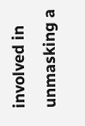involved in unmasking a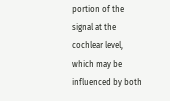portion of the signal at the cochlear level, which may be influenced by both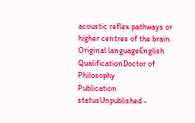acoustic reflex pathways or higher centres of the brain.
Original languageEnglish
QualificationDoctor of Philosophy
Publication statusUnpublished -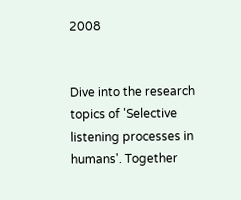2008


Dive into the research topics of 'Selective listening processes in humans'. Together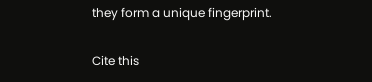they form a unique fingerprint.

Cite this